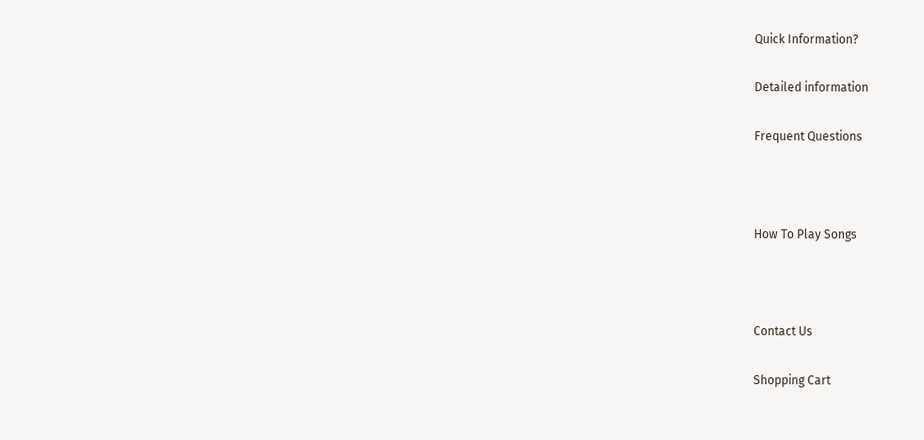Quick Information?

Detailed information

Frequent Questions



How To Play Songs



Contact Us

Shopping Cart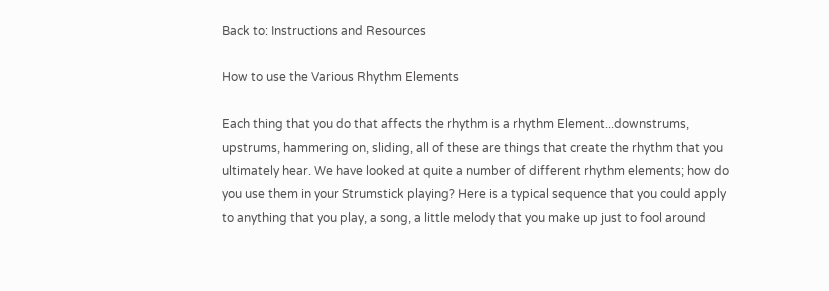Back to: Instructions and Resources

How to use the Various Rhythm Elements

Each thing that you do that affects the rhythm is a rhythm Element...downstrums, upstrums, hammering on, sliding, all of these are things that create the rhythm that you ultimately hear. We have looked at quite a number of different rhythm elements; how do you use them in your Strumstick playing? Here is a typical sequence that you could apply to anything that you play, a song, a little melody that you make up just to fool around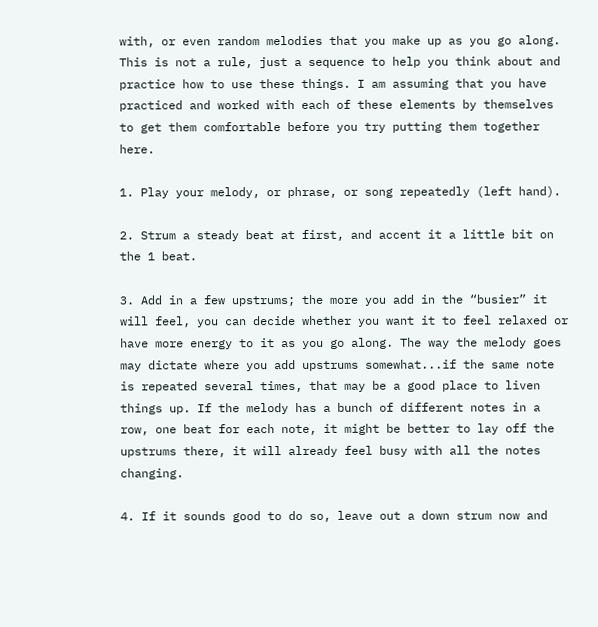with, or even random melodies that you make up as you go along. This is not a rule, just a sequence to help you think about and practice how to use these things. I am assuming that you have practiced and worked with each of these elements by themselves to get them comfortable before you try putting them together here.

1. Play your melody, or phrase, or song repeatedly (left hand).

2. Strum a steady beat at first, and accent it a little bit on the 1 beat.

3. Add in a few upstrums; the more you add in the “busier” it will feel, you can decide whether you want it to feel relaxed or have more energy to it as you go along. The way the melody goes may dictate where you add upstrums somewhat...if the same note is repeated several times, that may be a good place to liven things up. If the melody has a bunch of different notes in a row, one beat for each note, it might be better to lay off the upstrums there, it will already feel busy with all the notes changing.

4. If it sounds good to do so, leave out a down strum now and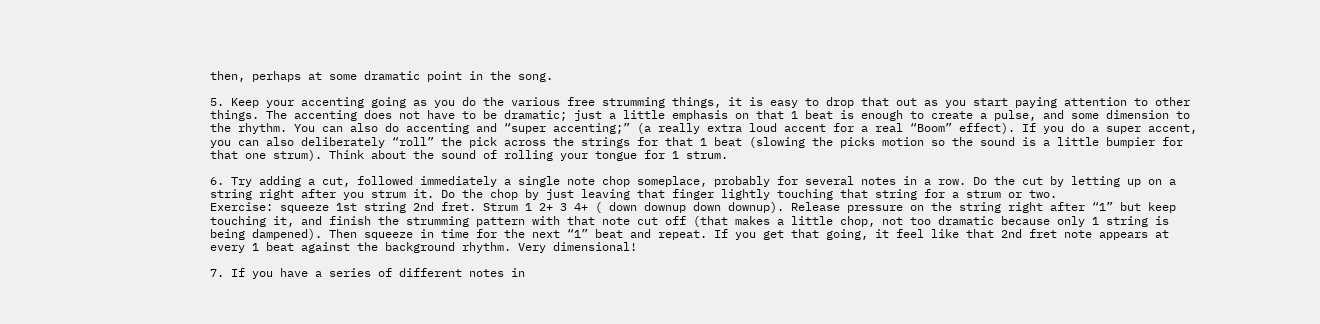then, perhaps at some dramatic point in the song.

5. Keep your accenting going as you do the various free strumming things, it is easy to drop that out as you start paying attention to other things. The accenting does not have to be dramatic; just a little emphasis on that 1 beat is enough to create a pulse, and some dimension to the rhythm. You can also do accenting and “super accenting;” (a really extra loud accent for a real “Boom” effect). If you do a super accent, you can also deliberately “roll” the pick across the strings for that 1 beat (slowing the picks motion so the sound is a little bumpier for that one strum). Think about the sound of rolling your tongue for 1 strum.

6. Try adding a cut, followed immediately a single note chop someplace, probably for several notes in a row. Do the cut by letting up on a string right after you strum it. Do the chop by just leaving that finger lightly touching that string for a strum or two.
Exercise: squeeze 1st string 2nd fret. Strum 1 2+ 3 4+ ( down downup down downup). Release pressure on the string right after “1” but keep touching it, and finish the strumming pattern with that note cut off (that makes a little chop, not too dramatic because only 1 string is being dampened). Then squeeze in time for the next “1” beat and repeat. If you get that going, it feel like that 2nd fret note appears at every 1 beat against the background rhythm. Very dimensional!

7. If you have a series of different notes in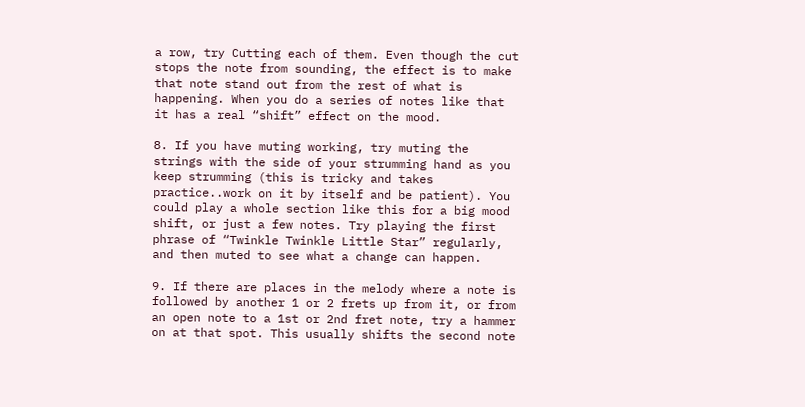a row, try Cutting each of them. Even though the cut stops the note from sounding, the effect is to make that note stand out from the rest of what is happening. When you do a series of notes like that it has a real “shift” effect on the mood.

8. If you have muting working, try muting the strings with the side of your strumming hand as you keep strumming (this is tricky and takes practice..work on it by itself and be patient). You could play a whole section like this for a big mood shift, or just a few notes. Try playing the first phrase of “Twinkle Twinkle Little Star” regularly, and then muted to see what a change can happen.

9. If there are places in the melody where a note is followed by another 1 or 2 frets up from it, or from an open note to a 1st or 2nd fret note, try a hammer on at that spot. This usually shifts the second note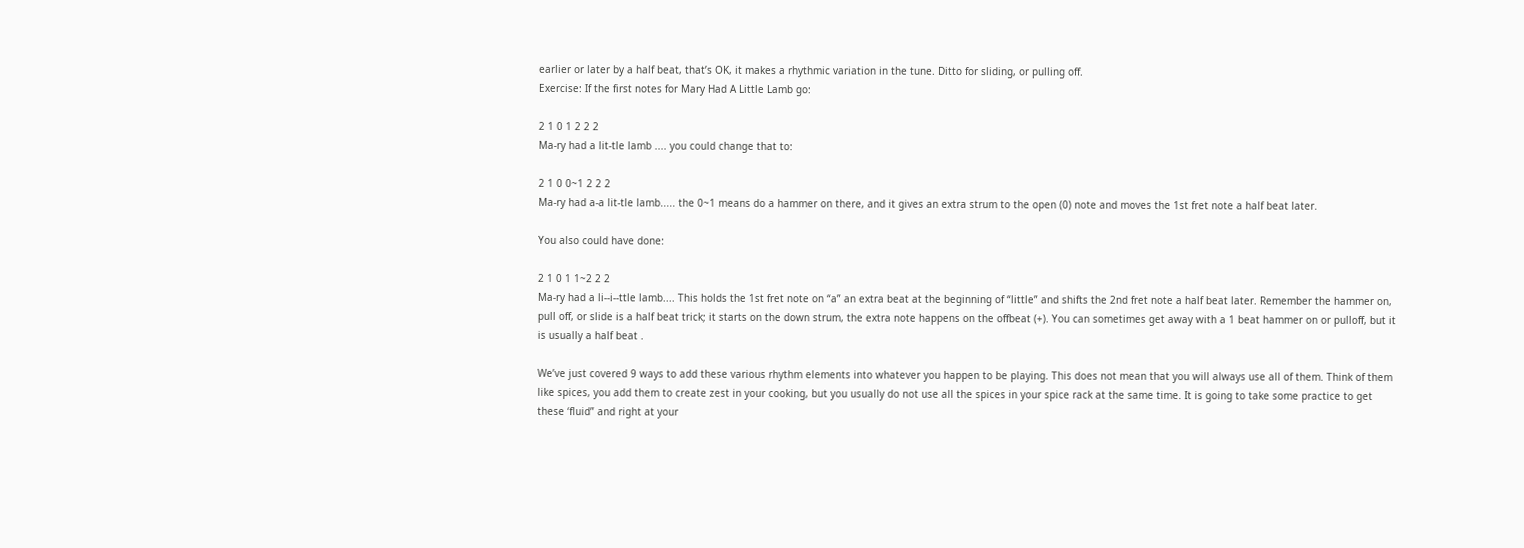earlier or later by a half beat, that’s OK, it makes a rhythmic variation in the tune. Ditto for sliding, or pulling off.
Exercise: If the first notes for Mary Had A Little Lamb go:

2 1 0 1 2 2 2
Ma-ry had a lit-tle lamb .... you could change that to:

2 1 0 0~1 2 2 2
Ma-ry had a-a lit-tle lamb..... the 0~1 means do a hammer on there, and it gives an extra strum to the open (0) note and moves the 1st fret note a half beat later.

You also could have done:

2 1 0 1 1~2 2 2
Ma-ry had a li--i--ttle lamb.... This holds the 1st fret note on “a” an extra beat at the beginning of “little” and shifts the 2nd fret note a half beat later. Remember the hammer on, pull off, or slide is a half beat trick; it starts on the down strum, the extra note happens on the offbeat (+). You can sometimes get away with a 1 beat hammer on or pulloff, but it is usually a half beat .

We’ve just covered 9 ways to add these various rhythm elements into whatever you happen to be playing. This does not mean that you will always use all of them. Think of them like spices, you add them to create zest in your cooking, but you usually do not use all the spices in your spice rack at the same time. It is going to take some practice to get these ‘fluid” and right at your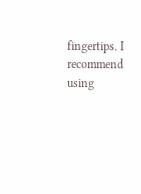fingertips. I recommend using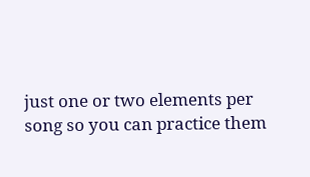just one or two elements per song so you can practice them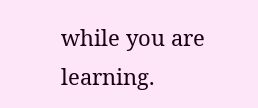while you are learning.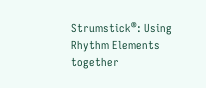Strumstick®: Using Rhythm Elements together